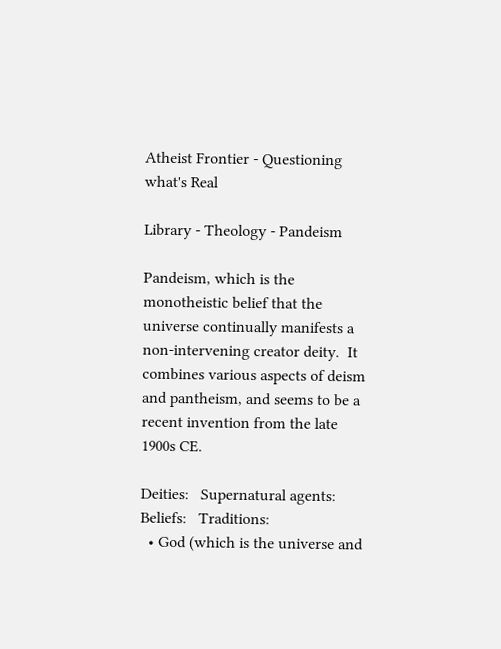Atheist Frontier - Questioning what's Real

Library - Theology - Pandeism

Pandeism, which is the monotheistic belief that the universe continually manifests a non-intervening creator deity.  It combines various aspects of deism and pantheism, and seems to be a recent invention from the late 1900s CE.

Deities:   Supernatural agents:   Beliefs:   Traditions:
  • God (which is the universe and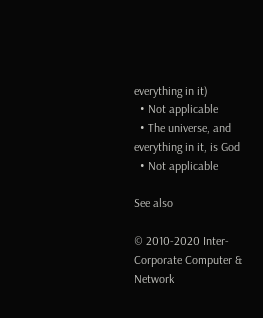everything in it)
  • Not applicable
  • The universe, and everything in it, is God
  • Not applicable

See also

© 2010-2020 Inter-Corporate Computer & Network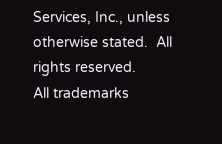Services, Inc., unless otherwise stated.  All rights reserved.
All trademarks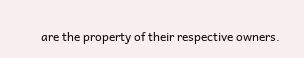are the property of their respective owners.